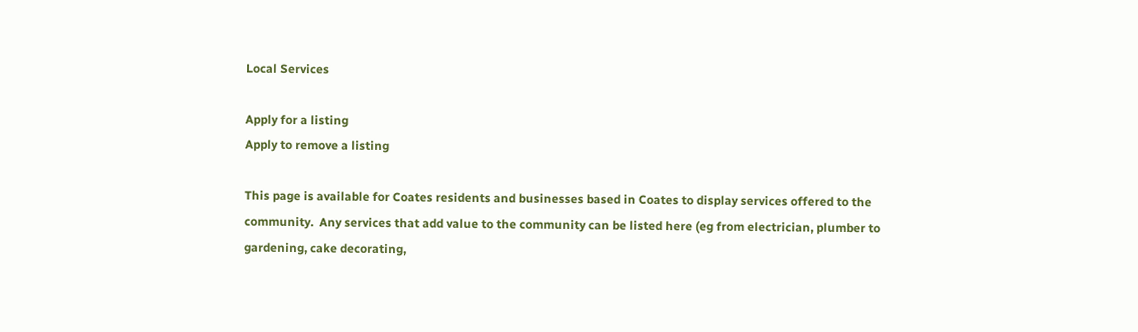Local Services

Apply for a listing
Apply to remove a listing

This page is available for Coates residents and businesses based in Coates to display services offered to the community.  Any services that add value to the community can be listed here (eg from electrician, plumber to gardening, cake decorating,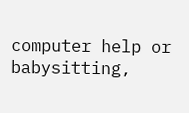computer help or babysitting,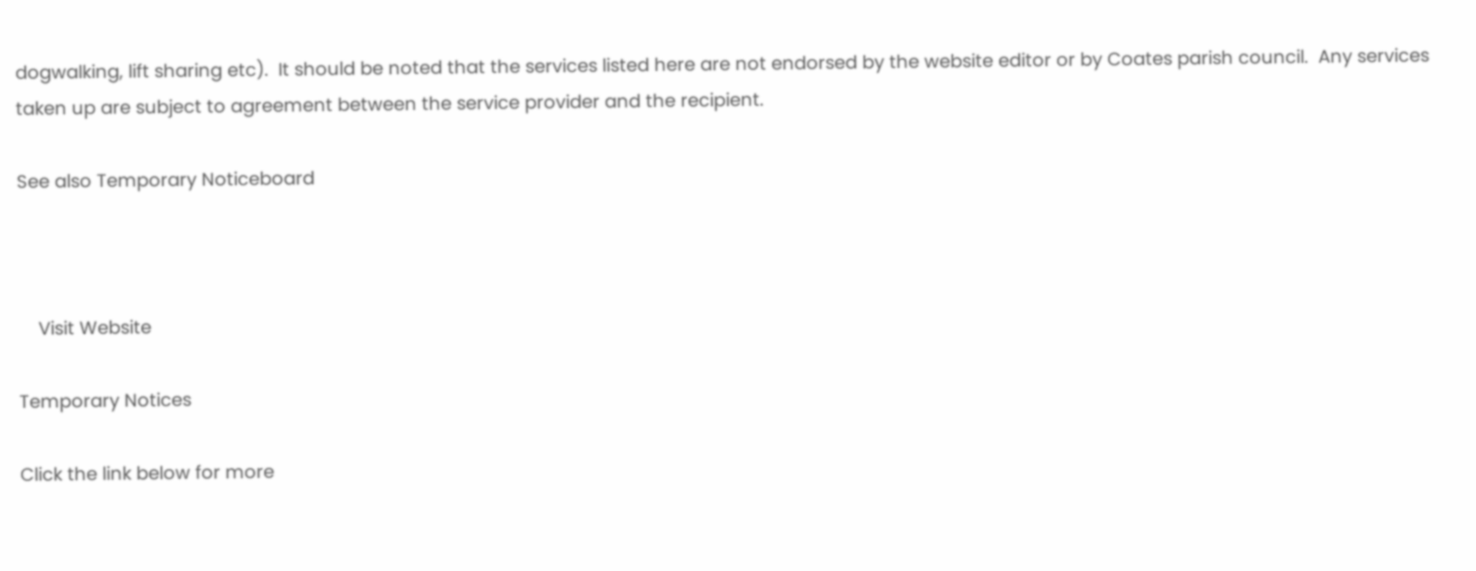dogwalking, lift sharing etc).  It should be noted that the services listed here are not endorsed by the website editor or by Coates parish council.  Any services taken up are subject to agreement between the service provider and the recipient.

See also Temporary Noticeboard



    Visit Website

Temporary Notices

Click the link below for more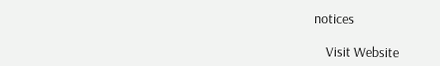notices

    Visit Website